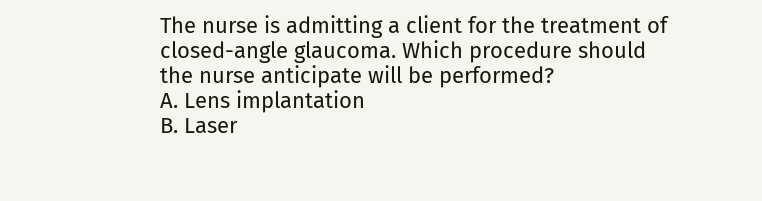The nurse is admitting a client for the treatment of closed-angle glaucoma. Which procedure should the nurse anticipate will be performed?
A. Lens implantation
B. Laser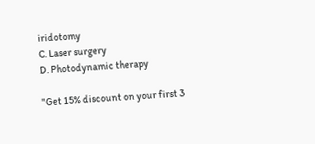iridotomy
C. Laser surgery
D. Photodynamic therapy

"Get 15% discount on your first 3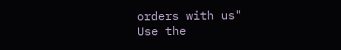orders with us"
Use the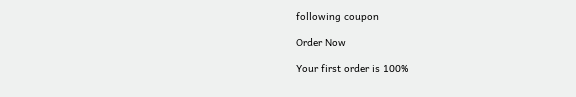following coupon

Order Now

Your first order is 100%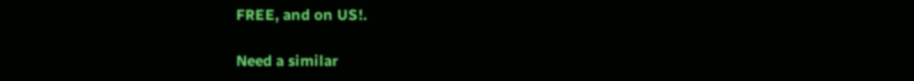FREE, and on US!.

Need a similar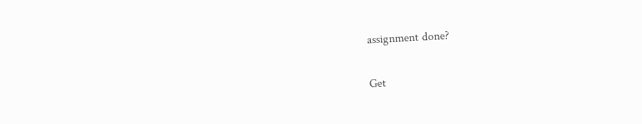assignment done?

Get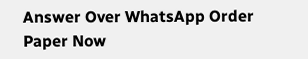Answer Over WhatsApp Order Paper Now